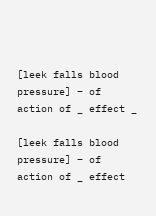[leek falls blood pressure] – of action of _ effect _

[leek falls blood pressure] – of action of _ effect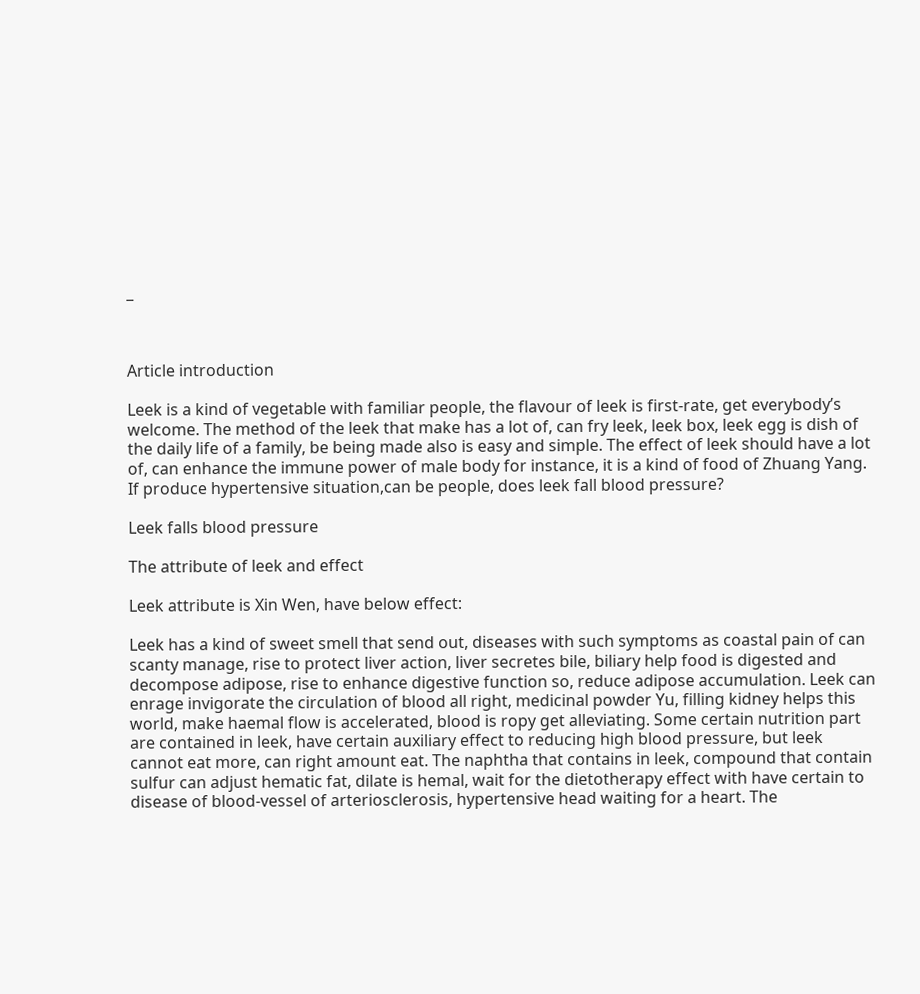_



Article introduction

Leek is a kind of vegetable with familiar people, the flavour of leek is first-rate, get everybody’s welcome. The method of the leek that make has a lot of, can fry leek, leek box, leek egg is dish of the daily life of a family, be being made also is easy and simple. The effect of leek should have a lot of, can enhance the immune power of male body for instance, it is a kind of food of Zhuang Yang. If produce hypertensive situation,can be people, does leek fall blood pressure?

Leek falls blood pressure

The attribute of leek and effect

Leek attribute is Xin Wen, have below effect:

Leek has a kind of sweet smell that send out, diseases with such symptoms as coastal pain of can scanty manage, rise to protect liver action, liver secretes bile, biliary help food is digested and decompose adipose, rise to enhance digestive function so, reduce adipose accumulation. Leek can enrage invigorate the circulation of blood all right, medicinal powder Yu, filling kidney helps this world, make haemal flow is accelerated, blood is ropy get alleviating. Some certain nutrition part are contained in leek, have certain auxiliary effect to reducing high blood pressure, but leek cannot eat more, can right amount eat. The naphtha that contains in leek, compound that contain sulfur can adjust hematic fat, dilate is hemal, wait for the dietotherapy effect with have certain to disease of blood-vessel of arteriosclerosis, hypertensive head waiting for a heart. The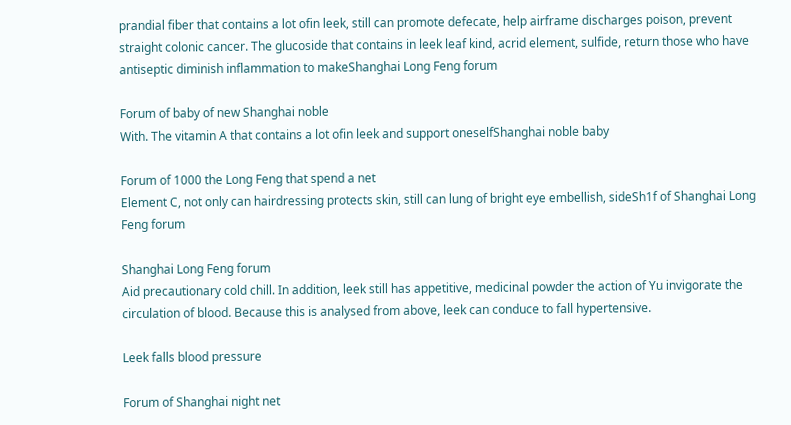prandial fiber that contains a lot ofin leek, still can promote defecate, help airframe discharges poison, prevent straight colonic cancer. The glucoside that contains in leek leaf kind, acrid element, sulfide, return those who have antiseptic diminish inflammation to makeShanghai Long Feng forum

Forum of baby of new Shanghai noble
With. The vitamin A that contains a lot ofin leek and support oneselfShanghai noble baby

Forum of 1000 the Long Feng that spend a net
Element C, not only can hairdressing protects skin, still can lung of bright eye embellish, sideSh1f of Shanghai Long Feng forum

Shanghai Long Feng forum
Aid precautionary cold chill. In addition, leek still has appetitive, medicinal powder the action of Yu invigorate the circulation of blood. Because this is analysed from above, leek can conduce to fall hypertensive.

Leek falls blood pressure

Forum of Shanghai night net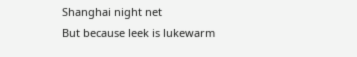Shanghai night net
But because leek is lukewarm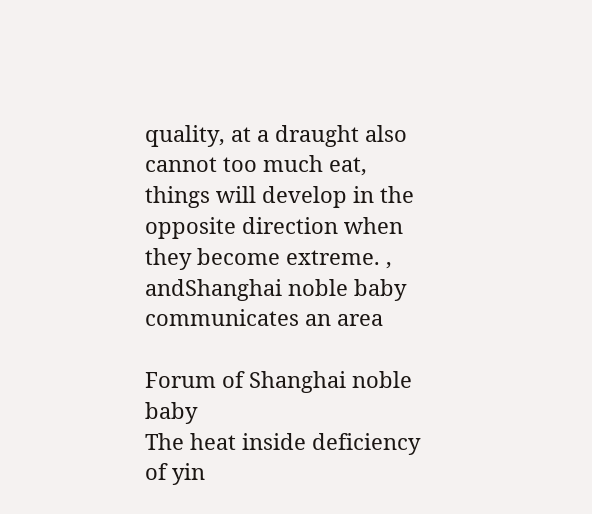quality, at a draught also cannot too much eat, things will develop in the opposite direction when they become extreme. , andShanghai noble baby communicates an area

Forum of Shanghai noble baby
The heat inside deficiency of yin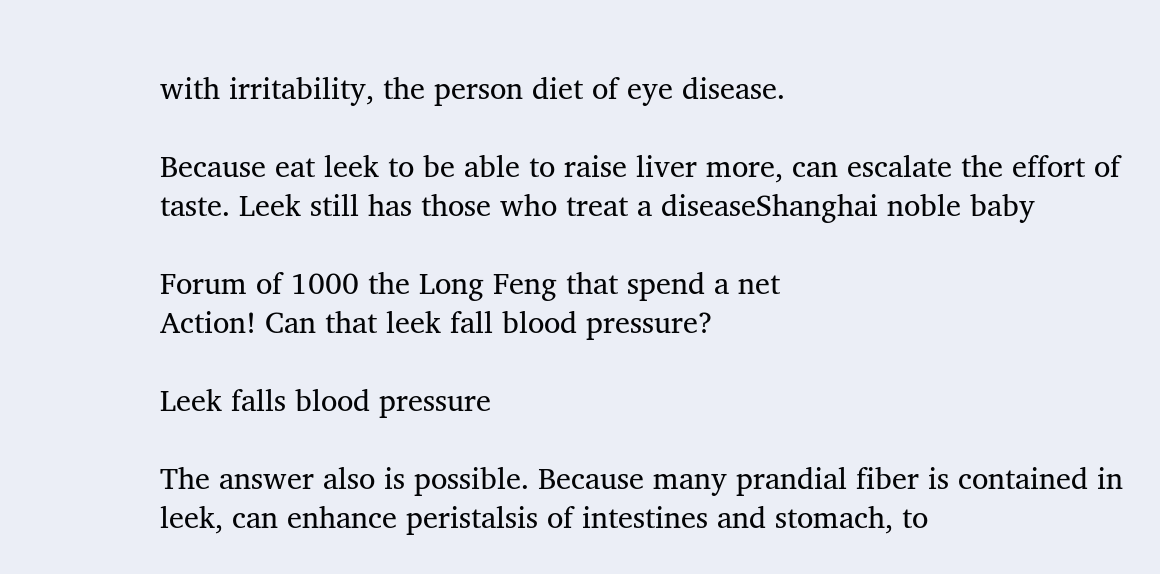with irritability, the person diet of eye disease.

Because eat leek to be able to raise liver more, can escalate the effort of taste. Leek still has those who treat a diseaseShanghai noble baby

Forum of 1000 the Long Feng that spend a net
Action! Can that leek fall blood pressure?

Leek falls blood pressure

The answer also is possible. Because many prandial fiber is contained in leek, can enhance peristalsis of intestines and stomach, to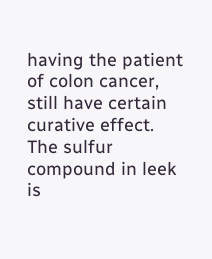having the patient of colon cancer, still have certain curative effect. The sulfur compound in leek is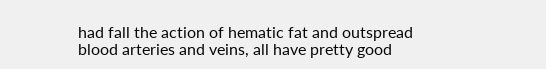had fall the action of hematic fat and outspread blood arteries and veins, all have pretty good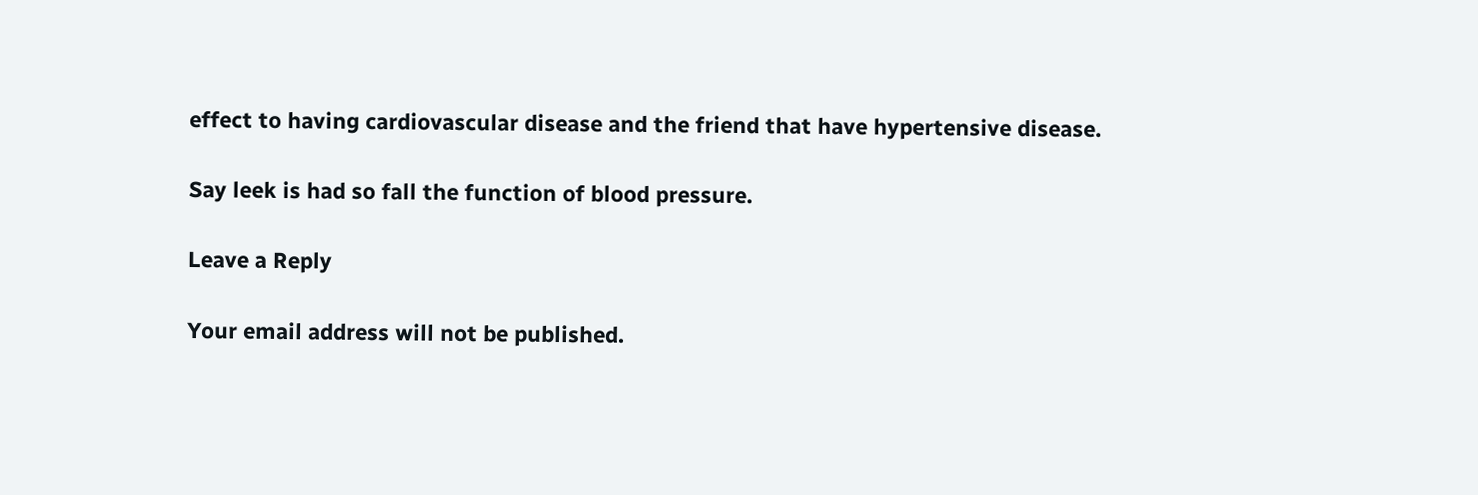effect to having cardiovascular disease and the friend that have hypertensive disease.

Say leek is had so fall the function of blood pressure.

Leave a Reply

Your email address will not be published.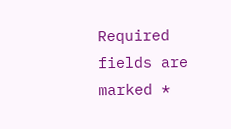Required fields are marked *